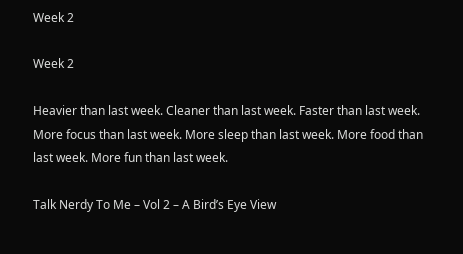Week 2

Week 2

Heavier than last week. Cleaner than last week. Faster than last week. More focus than last week. More sleep than last week. More food than last week. More fun than last week.

Talk Nerdy To Me – Vol 2 – A Bird’s Eye View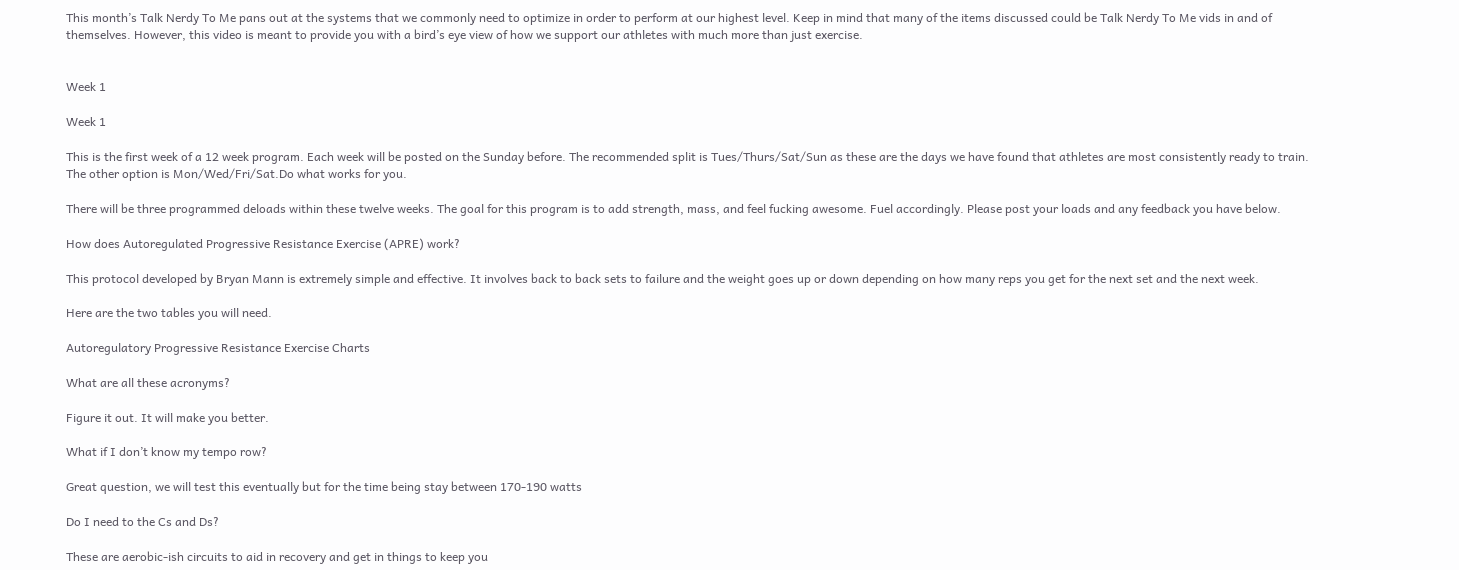This month’s Talk Nerdy To Me pans out at the systems that we commonly need to optimize in order to perform at our highest level. Keep in mind that many of the items discussed could be Talk Nerdy To Me vids in and of themselves. However, this video is meant to provide you with a bird’s eye view of how we support our athletes with much more than just exercise.


Week 1

Week 1

This is the first week of a 12 week program. Each week will be posted on the Sunday before. The recommended split is Tues/Thurs/Sat/Sun as these are the days we have found that athletes are most consistently ready to train. The other option is Mon/Wed/Fri/Sat.Do what works for you.

There will be three programmed deloads within these twelve weeks. The goal for this program is to add strength, mass, and feel fucking awesome. Fuel accordingly. Please post your loads and any feedback you have below.

How does Autoregulated Progressive Resistance Exercise (APRE) work?

This protocol developed by Bryan Mann is extremely simple and effective. It involves back to back sets to failure and the weight goes up or down depending on how many reps you get for the next set and the next week.

Here are the two tables you will need.

Autoregulatory Progressive Resistance Exercise Charts

What are all these acronyms?

Figure it out. It will make you better.

What if I don’t know my tempo row?

Great question, we will test this eventually but for the time being stay between 170-190 watts

Do I need to the Cs and Ds?

These are aerobic-ish circuits to aid in recovery and get in things to keep you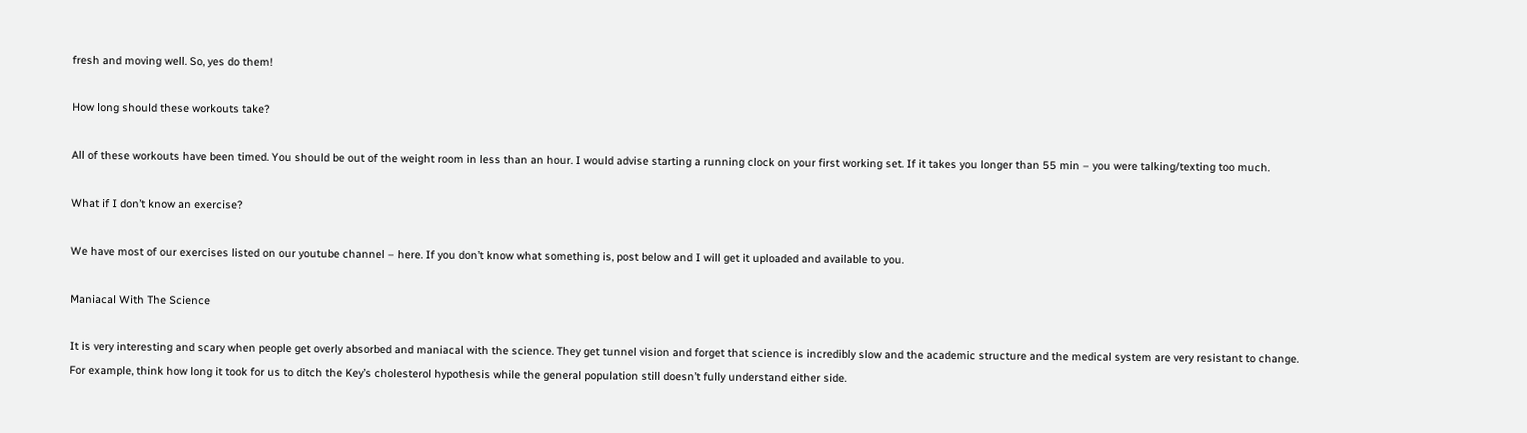fresh and moving well. So, yes do them!

How long should these workouts take?

All of these workouts have been timed. You should be out of the weight room in less than an hour. I would advise starting a running clock on your first working set. If it takes you longer than 55 min – you were talking/texting too much.

What if I don’t know an exercise?

We have most of our exercises listed on our youtube channel – here. If you don’t know what something is, post below and I will get it uploaded and available to you.

Maniacal With The Science

It is very interesting and scary when people get overly absorbed and maniacal with the science. They get tunnel vision and forget that science is incredibly slow and the academic structure and the medical system are very resistant to change. For example, think how long it took for us to ditch the Key’s cholesterol hypothesis while the general population still doesn’t fully understand either side.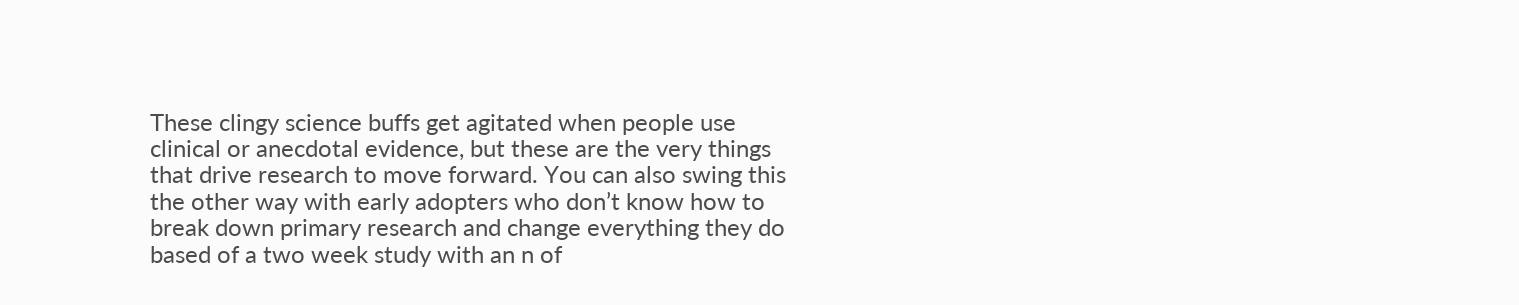These clingy science buffs get agitated when people use clinical or anecdotal evidence, but these are the very things that drive research to move forward. You can also swing this the other way with early adopters who don’t know how to break down primary research and change everything they do based of a two week study with an n of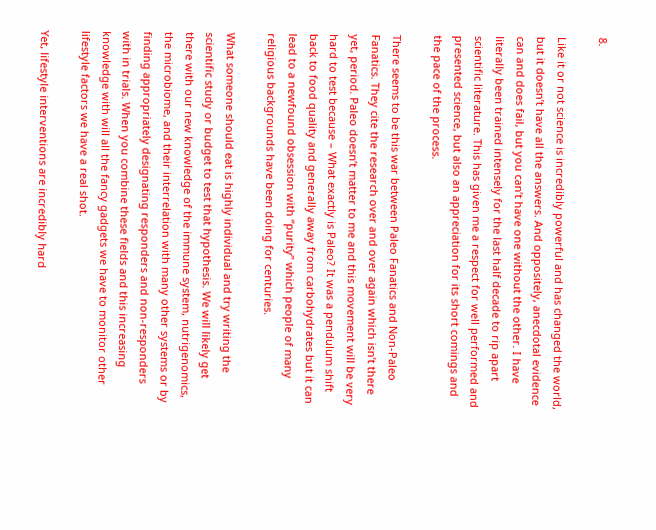8.

Like it or not science is incredibly powerful and has changed the world, but it doesn’t have all the answers. And oppositely, anecdotal evidence can and does fail, but you can’t have one without the other. I have literally been trained intensely for the last half decade to rip apart scientific literature. This has given me a respect for well performed and presented science, but also an appreciation for its short comings and the pace of the process.

There seems to be this war between Paleo Fanatics and Non-Paleo Fanatics. They cite the research over and over again which isn’t there yet, period. Paleo doesn’t matter to me and this movement will be very hard to test because – What exactly is Paleo? It was a pendulum shift back to food quality and generally away from carbohydrates but it can lead to a newfound obsession with “purity” which people of many religious backgrounds have been doing for centuries.

What someone should eat is highly individual and try writing the scientific study or budget to test that hypothesis. We will likely get there with our new knowledge of the immune system, nutrigenomics, the microbiome, and their interrelation with many other systems or by finding appropriately designating responders and non-responders with in trials. When you combine these fields and this increasing knowledge with will all the fancy gadgets we have to monitor other lifestyle factors we have a real shot.

Yet, lifestyle interventions are incredibly hard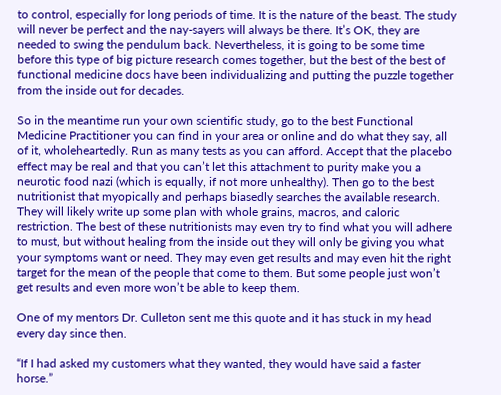to control, especially for long periods of time. It is the nature of the beast. The study will never be perfect and the nay-sayers will always be there. It’s OK, they are needed to swing the pendulum back. Nevertheless, it is going to be some time before this type of big picture research comes together, but the best of the best of functional medicine docs have been individualizing and putting the puzzle together from the inside out for decades.

So in the meantime run your own scientific study, go to the best Functional Medicine Practitioner you can find in your area or online and do what they say, all of it, wholeheartedly. Run as many tests as you can afford. Accept that the placebo effect may be real and that you can’t let this attachment to purity make you a neurotic food nazi (which is equally, if not more unhealthy). Then go to the best nutritionist that myopically and perhaps biasedly searches the available research. They will likely write up some plan with whole grains, macros, and caloric restriction. The best of these nutritionists may even try to find what you will adhere to must, but without healing from the inside out they will only be giving you what your symptoms want or need. They may even get results and may even hit the right target for the mean of the people that come to them. But some people just won’t get results and even more won’t be able to keep them.

One of my mentors Dr. Culleton sent me this quote and it has stuck in my head every day since then.

“If I had asked my customers what they wanted, they would have said a faster horse.”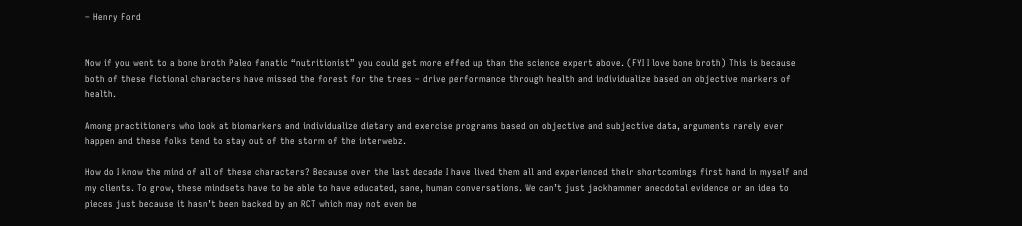– Henry Ford


Now if you went to a bone broth Paleo fanatic “nutritionist” you could get more effed up than the science expert above. (FYI I love bone broth) This is because both of these fictional characters have missed the forest for the trees – drive performance through health and individualize based on objective markers of health.

Among practitioners who look at biomarkers and individualize dietary and exercise programs based on objective and subjective data, arguments rarely ever happen and these folks tend to stay out of the storm of the interwebz.

How do I know the mind of all of these characters? Because over the last decade I have lived them all and experienced their shortcomings first hand in myself and my clients. To grow, these mindsets have to be able to have educated, sane, human conversations. We can’t just jackhammer anecdotal evidence or an idea to pieces just because it hasn’t been backed by an RCT which may not even be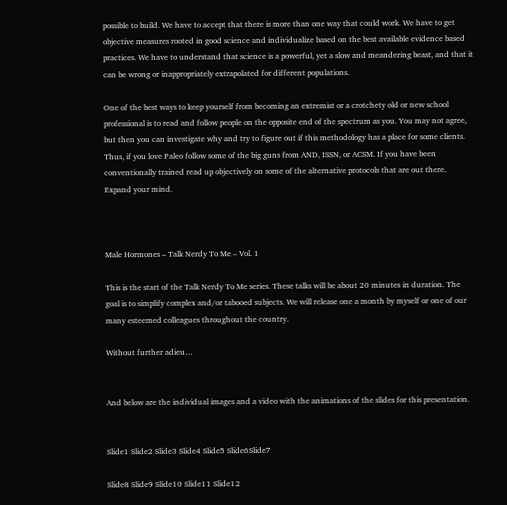possible to build. We have to accept that there is more than one way that could work. We have to get objective measures rooted in good science and individualize based on the best available evidence based practices. We have to understand that science is a powerful, yet a slow and meandering beast, and that it can be wrong or inappropriately extrapolated for different populations.

One of the best ways to keep yourself from becoming an extremist or a crotchety old or new school professional is to read and follow people on the opposite end of the spectrum as you. You may not agree, but then you can investigate why and try to figure out if this methodology has a place for some clients. Thus, if you love Paleo follow some of the big guns from AND, ISSN, or ACSM. If you have been conventionally trained read up objectively on some of the alternative protocols that are out there. Expand your mind.



Male Hormones – Talk Nerdy To Me – Vol. 1

This is the start of the Talk Nerdy To Me series. These talks will be about 20 minutes in duration. The goal is to simplify complex and/or tabooed subjects. We will release one a month by myself or one of our many esteemed colleagues throughout the country.

Without further adieu…


And below are the individual images and a video with the animations of the slides for this presentation.


Slide1 Slide2 Slide3 Slide4 Slide5 Slide6Slide7

Slide8 Slide9 Slide10 Slide11 Slide12